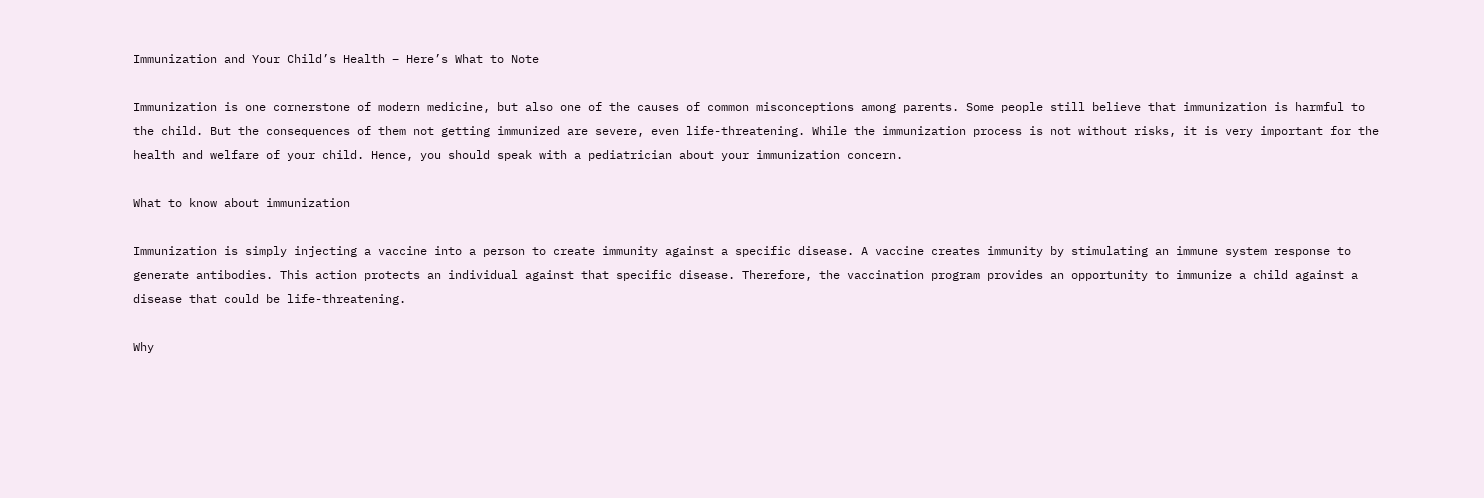Immunization and Your Child’s Health – Here’s What to Note

Immunization is one cornerstone of modern medicine, but also one of the causes of common misconceptions among parents. Some people still believe that immunization is harmful to the child. But the consequences of them not getting immunized are severe, even life-threatening. While the immunization process is not without risks, it is very important for the health and welfare of your child. Hence, you should speak with a pediatrician about your immunization concern.

What to know about immunization

Immunization is simply injecting a vaccine into a person to create immunity against a specific disease. A vaccine creates immunity by stimulating an immune system response to generate antibodies. This action protects an individual against that specific disease. Therefore, the vaccination program provides an opportunity to immunize a child against a disease that could be life-threatening.

Why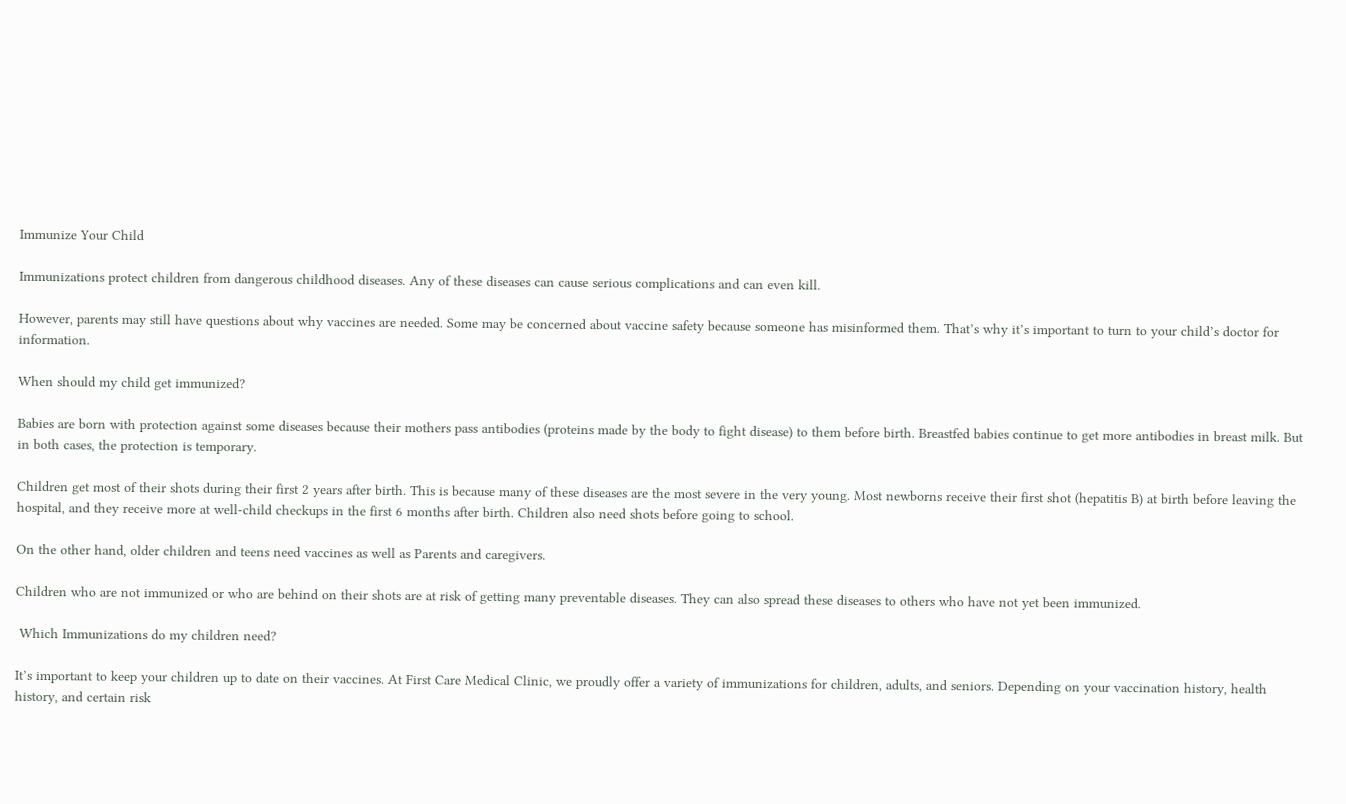Immunize Your Child

Immunizations protect children from dangerous childhood diseases. Any of these diseases can cause serious complications and can even kill.

However, parents may still have questions about why vaccines are needed. Some may be concerned about vaccine safety because someone has misinformed them. That’s why it’s important to turn to your child’s doctor for information.

When should my child get immunized?

Babies are born with protection against some diseases because their mothers pass antibodies (proteins made by the body to fight disease) to them before birth. Breastfed babies continue to get more antibodies in breast milk. But in both cases, the protection is temporary.

Children get most of their shots during their first 2 years after birth. This is because many of these diseases are the most severe in the very young. Most newborns receive their first shot (hepatitis B) at birth before leaving the hospital, and they receive more at well-child checkups in the first 6 months after birth. Children also need shots before going to school.

On the other hand, older children and teens need vaccines as well as Parents and caregivers.

Children who are not immunized or who are behind on their shots are at risk of getting many preventable diseases. They can also spread these diseases to others who have not yet been immunized.

 Which Immunizations do my children need?

It’s important to keep your children up to date on their vaccines. At First Care Medical Clinic, we proudly offer a variety of immunizations for children, adults, and seniors. Depending on your vaccination history, health history, and certain risk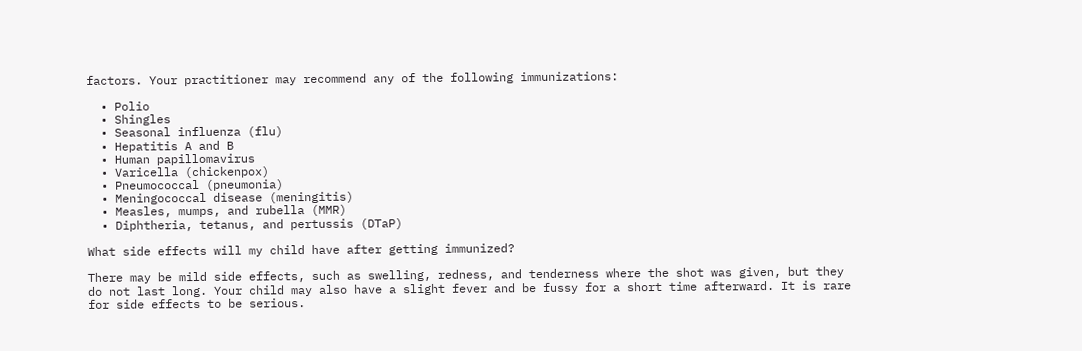factors. Your practitioner may recommend any of the following immunizations:

  • Polio
  • Shingles
  • Seasonal influenza (flu)
  • Hepatitis A and B
  • Human papillomavirus
  • Varicella (chickenpox)
  • Pneumococcal (pneumonia)
  • Meningococcal disease (meningitis)
  • Measles, mumps, and rubella (MMR)
  • Diphtheria, tetanus, and pertussis (DTaP)

What side effects will my child have after getting immunized?

There may be mild side effects, such as swelling, redness, and tenderness where the shot was given, but they do not last long. Your child may also have a slight fever and be fussy for a short time afterward. It is rare for side effects to be serious.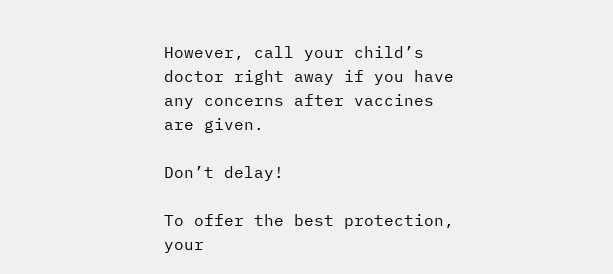However, call your child’s doctor right away if you have any concerns after vaccines are given.

Don’t delay!

To offer the best protection, your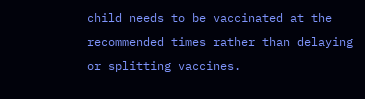child needs to be vaccinated at the recommended times rather than delaying or splitting vaccines.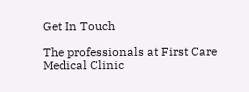Get In Touch

The professionals at First Care Medical Clinic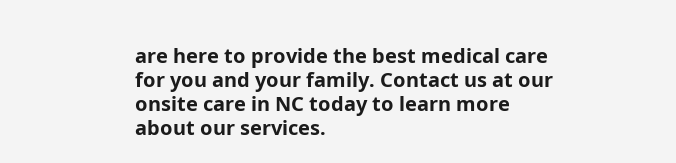are here to provide the best medical care for you and your family. Contact us at our onsite care in NC today to learn more about our services.